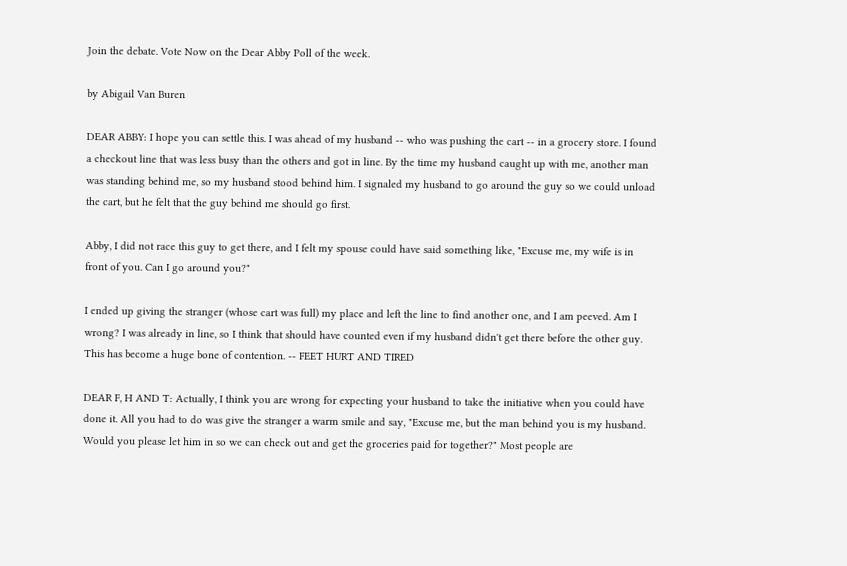Join the debate. Vote Now on the Dear Abby Poll of the week.

by Abigail Van Buren

DEAR ABBY: I hope you can settle this. I was ahead of my husband -- who was pushing the cart -- in a grocery store. I found a checkout line that was less busy than the others and got in line. By the time my husband caught up with me, another man was standing behind me, so my husband stood behind him. I signaled my husband to go around the guy so we could unload the cart, but he felt that the guy behind me should go first.

Abby, I did not race this guy to get there, and I felt my spouse could have said something like, "Excuse me, my wife is in front of you. Can I go around you?"

I ended up giving the stranger (whose cart was full) my place and left the line to find another one, and I am peeved. Am I wrong? I was already in line, so I think that should have counted even if my husband didn't get there before the other guy. This has become a huge bone of contention. -- FEET HURT AND TIRED

DEAR F, H AND T: Actually, I think you are wrong for expecting your husband to take the initiative when you could have done it. All you had to do was give the stranger a warm smile and say, "Excuse me, but the man behind you is my husband. Would you please let him in so we can check out and get the groceries paid for together?" Most people are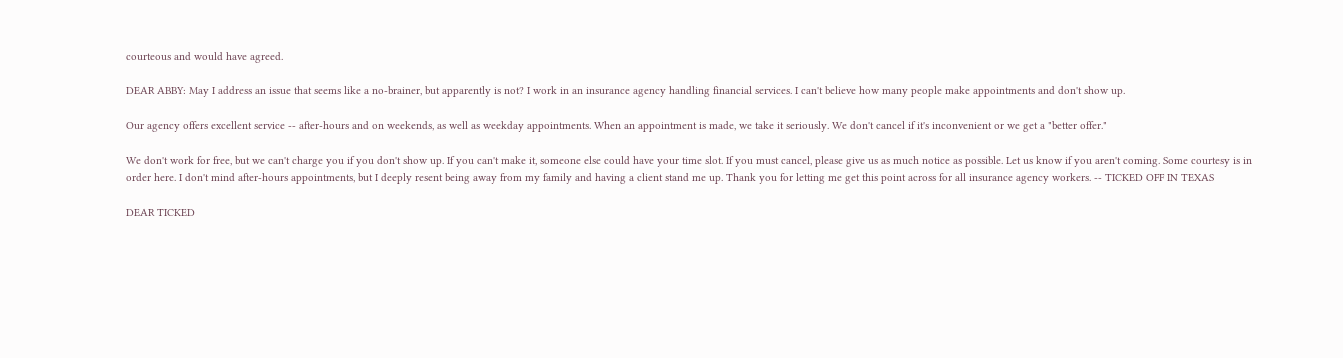courteous and would have agreed.

DEAR ABBY: May I address an issue that seems like a no-brainer, but apparently is not? I work in an insurance agency handling financial services. I can't believe how many people make appointments and don't show up.

Our agency offers excellent service -- after-hours and on weekends, as well as weekday appointments. When an appointment is made, we take it seriously. We don't cancel if it's inconvenient or we get a "better offer."

We don't work for free, but we can't charge you if you don't show up. If you can't make it, someone else could have your time slot. If you must cancel, please give us as much notice as possible. Let us know if you aren't coming. Some courtesy is in order here. I don't mind after-hours appointments, but I deeply resent being away from my family and having a client stand me up. Thank you for letting me get this point across for all insurance agency workers. -- TICKED OFF IN TEXAS

DEAR TICKED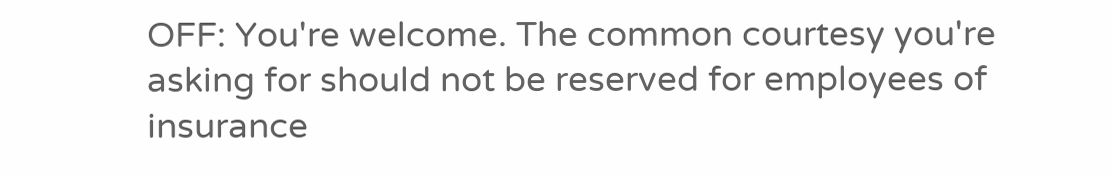OFF: You're welcome. The common courtesy you're asking for should not be reserved for employees of insurance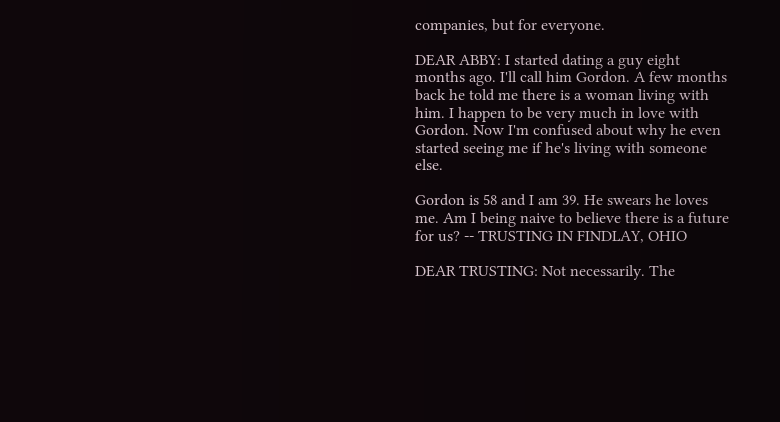companies, but for everyone.

DEAR ABBY: I started dating a guy eight months ago. I'll call him Gordon. A few months back he told me there is a woman living with him. I happen to be very much in love with Gordon. Now I'm confused about why he even started seeing me if he's living with someone else.

Gordon is 58 and I am 39. He swears he loves me. Am I being naive to believe there is a future for us? -- TRUSTING IN FINDLAY, OHIO

DEAR TRUSTING: Not necessarily. The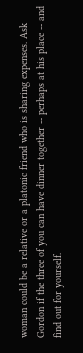woman could be a relative or a platonic friend who is sharing expenses. Ask Gordon if the three of you can have dinner together -- perhaps at his place -- and find out for yourself.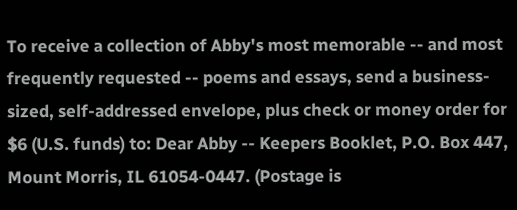To receive a collection of Abby's most memorable -- and most frequently requested -- poems and essays, send a business-sized, self-addressed envelope, plus check or money order for $6 (U.S. funds) to: Dear Abby -- Keepers Booklet, P.O. Box 447, Mount Morris, IL 61054-0447. (Postage is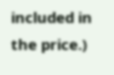included in the price.)